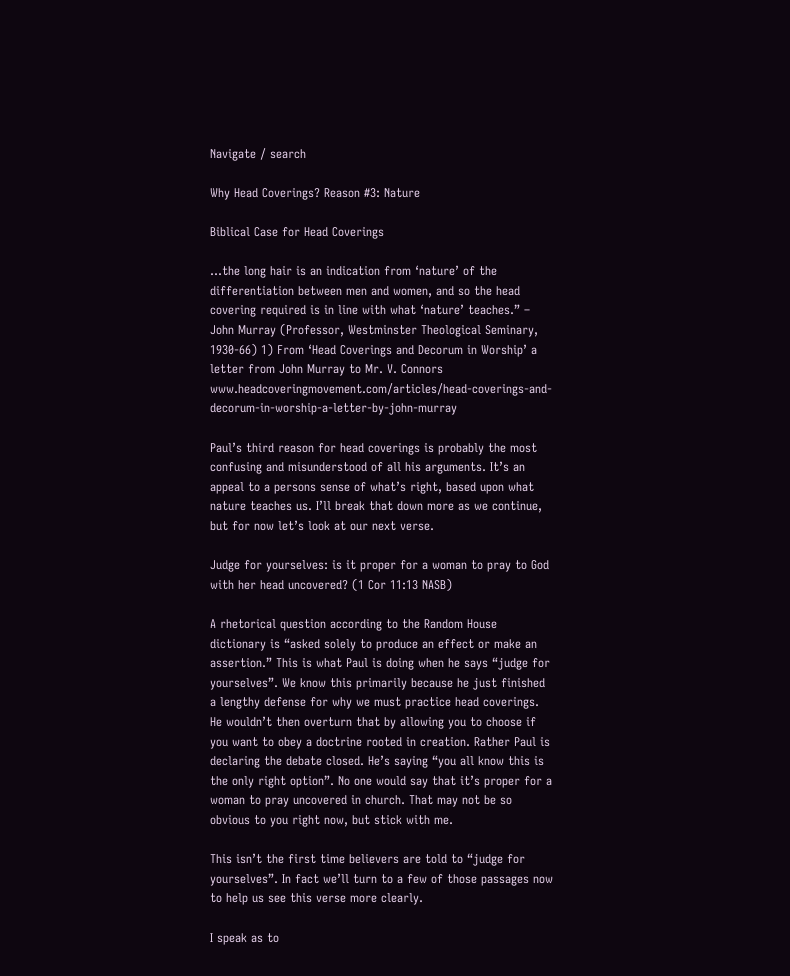Navigate / search

Why Head Coverings? Reason #3: Nature

Biblical Case for Head Coverings

…the long hair is an indication from ‘nature’ of the differentiation between men and women, and so the head covering required is in line with what ‘nature’ teaches.” – John Murray (Professor, Westminster Theological Seminary, 1930-66) 1) From ‘Head Coverings and Decorum in Worship’ a letter from John Murray to Mr. V. Connors www.headcoveringmovement.com/articles/head-coverings-and-decorum-in-worship-a-letter-by-john-murray

Paul’s third reason for head coverings is probably the most confusing and misunderstood of all his arguments. It’s an appeal to a persons sense of what’s right, based upon what nature teaches us. I’ll break that down more as we continue, but for now let’s look at our next verse.

Judge for yourselves: is it proper for a woman to pray to God with her head uncovered? (1 Cor 11:13 NASB)

A rhetorical question according to the Random House dictionary is “asked solely to produce an effect or make an assertion.” This is what Paul is doing when he says “judge for yourselves”. We know this primarily because he just finished a lengthy defense for why we must practice head coverings. He wouldn’t then overturn that by allowing you to choose if you want to obey a doctrine rooted in creation. Rather Paul is declaring the debate closed. He’s saying “you all know this is the only right option”. No one would say that it’s proper for a woman to pray uncovered in church. That may not be so obvious to you right now, but stick with me.

This isn’t the first time believers are told to “judge for yourselves”. In fact we’ll turn to a few of those passages now to help us see this verse more clearly.

I speak as to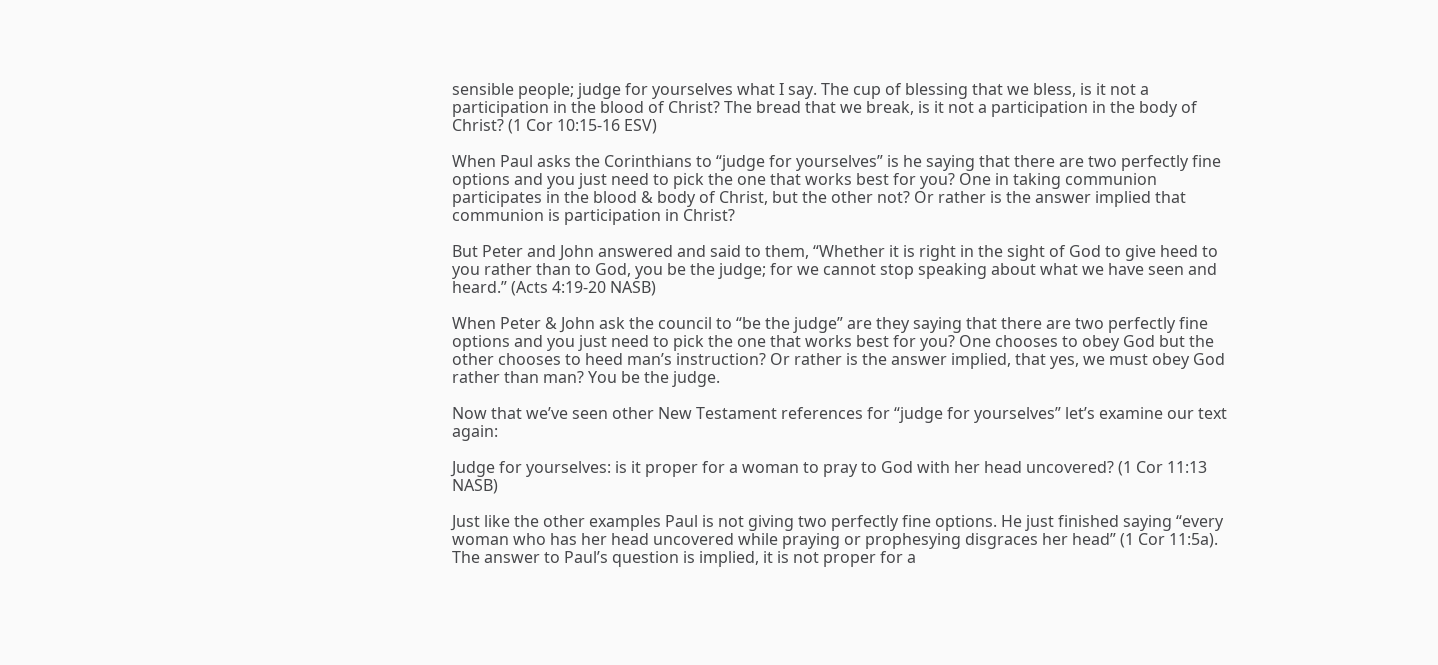sensible people; judge for yourselves what I say. The cup of blessing that we bless, is it not a participation in the blood of Christ? The bread that we break, is it not a participation in the body of Christ? (1 Cor 10:15-16 ESV)

When Paul asks the Corinthians to “judge for yourselves” is he saying that there are two perfectly fine options and you just need to pick the one that works best for you? One in taking communion participates in the blood & body of Christ, but the other not? Or rather is the answer implied that communion is participation in Christ?

But Peter and John answered and said to them, “Whether it is right in the sight of God to give heed to you rather than to God, you be the judge; for we cannot stop speaking about what we have seen and heard.” (Acts 4:19-20 NASB)

When Peter & John ask the council to “be the judge” are they saying that there are two perfectly fine options and you just need to pick the one that works best for you? One chooses to obey God but the other chooses to heed man’s instruction? Or rather is the answer implied, that yes, we must obey God rather than man? You be the judge.

Now that we’ve seen other New Testament references for “judge for yourselves” let’s examine our text again:

Judge for yourselves: is it proper for a woman to pray to God with her head uncovered? (1 Cor 11:13 NASB)

Just like the other examples Paul is not giving two perfectly fine options. He just finished saying “every woman who has her head uncovered while praying or prophesying disgraces her head” (1 Cor 11:5a). The answer to Paul’s question is implied, it is not proper for a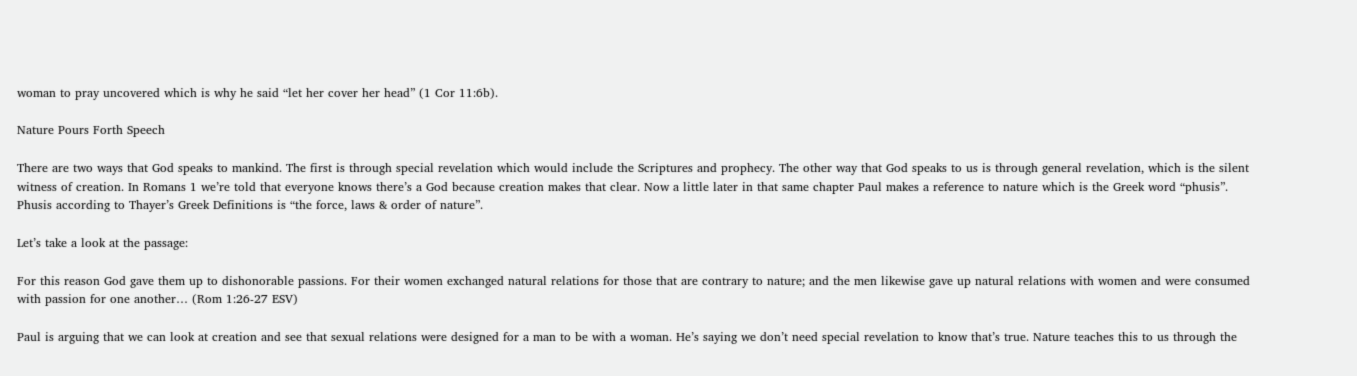woman to pray uncovered which is why he said “let her cover her head” (1 Cor 11:6b).

Nature Pours Forth Speech

There are two ways that God speaks to mankind. The first is through special revelation which would include the Scriptures and prophecy. The other way that God speaks to us is through general revelation, which is the silent witness of creation. In Romans 1 we’re told that everyone knows there’s a God because creation makes that clear. Now a little later in that same chapter Paul makes a reference to nature which is the Greek word “phusis”. Phusis according to Thayer’s Greek Definitions is “the force, laws & order of nature”.

Let’s take a look at the passage:

For this reason God gave them up to dishonorable passions. For their women exchanged natural relations for those that are contrary to nature; and the men likewise gave up natural relations with women and were consumed with passion for one another… (Rom 1:26-27 ESV)

Paul is arguing that we can look at creation and see that sexual relations were designed for a man to be with a woman. He’s saying we don’t need special revelation to know that’s true. Nature teaches this to us through the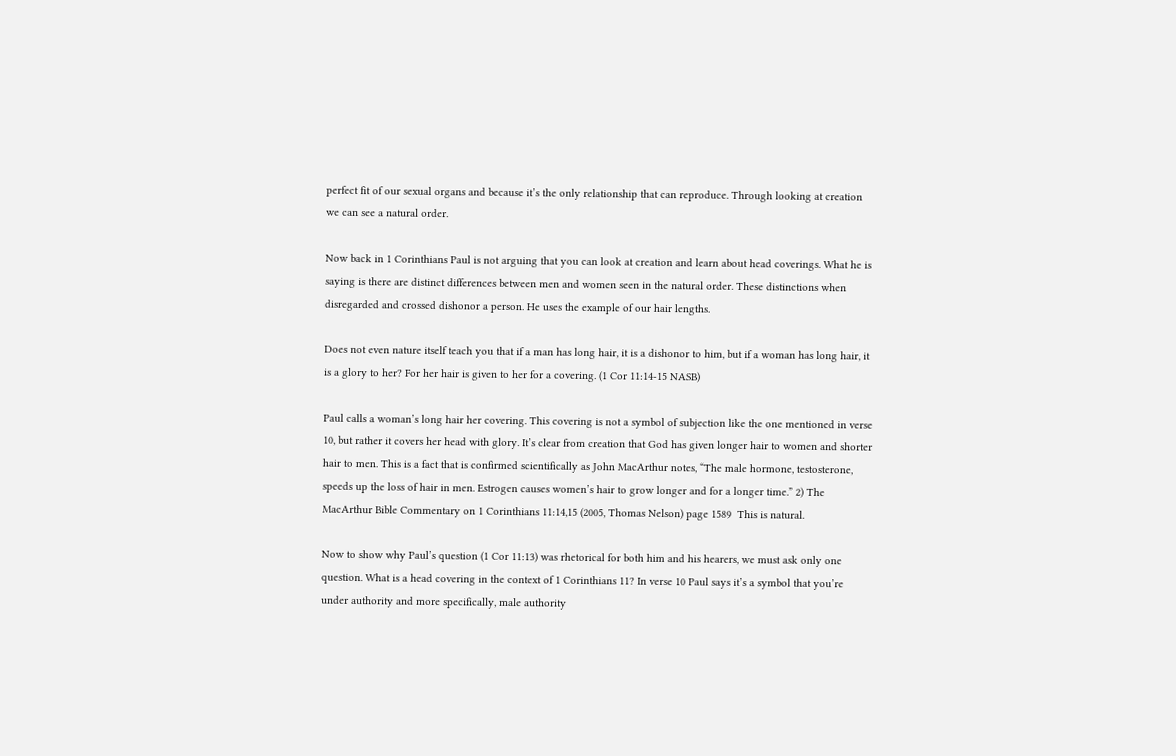perfect fit of our sexual organs and because it’s the only relationship that can reproduce. Through looking at creation we can see a natural order.

Now back in 1 Corinthians Paul is not arguing that you can look at creation and learn about head coverings. What he is saying is there are distinct differences between men and women seen in the natural order. These distinctions when disregarded and crossed dishonor a person. He uses the example of our hair lengths.

Does not even nature itself teach you that if a man has long hair, it is a dishonor to him, but if a woman has long hair, it is a glory to her? For her hair is given to her for a covering. (1 Cor 11:14-15 NASB)

Paul calls a woman’s long hair her covering. This covering is not a symbol of subjection like the one mentioned in verse 10, but rather it covers her head with glory. It’s clear from creation that God has given longer hair to women and shorter hair to men. This is a fact that is confirmed scientifically as John MacArthur notes, “The male hormone, testosterone, speeds up the loss of hair in men. Estrogen causes women’s hair to grow longer and for a longer time.” 2) The MacArthur Bible Commentary on 1 Corinthians 11:14,15 (2005, Thomas Nelson) page 1589  This is natural.

Now to show why Paul’s question (1 Cor 11:13) was rhetorical for both him and his hearers, we must ask only one question. What is a head covering in the context of 1 Corinthians 11? In verse 10 Paul says it’s a symbol that you’re under authority and more specifically, male authority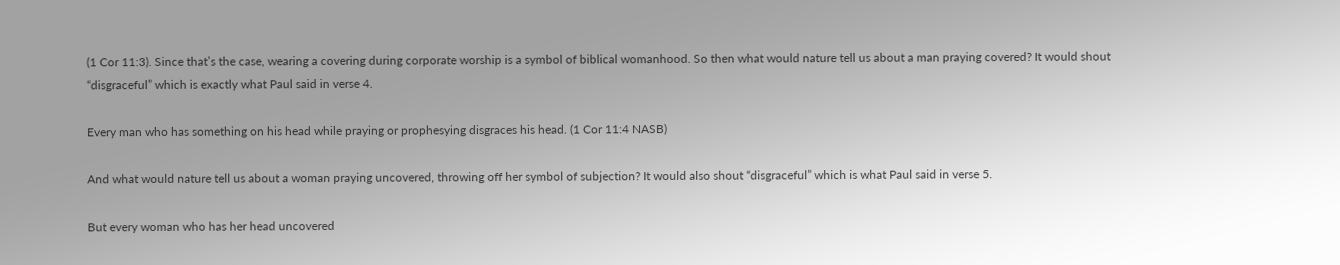(1 Cor 11:3). Since that’s the case, wearing a covering during corporate worship is a symbol of biblical womanhood. So then what would nature tell us about a man praying covered? It would shout “disgraceful” which is exactly what Paul said in verse 4.

Every man who has something on his head while praying or prophesying disgraces his head. (1 Cor 11:4 NASB)

And what would nature tell us about a woman praying uncovered, throwing off her symbol of subjection? It would also shout “disgraceful” which is what Paul said in verse 5.

But every woman who has her head uncovered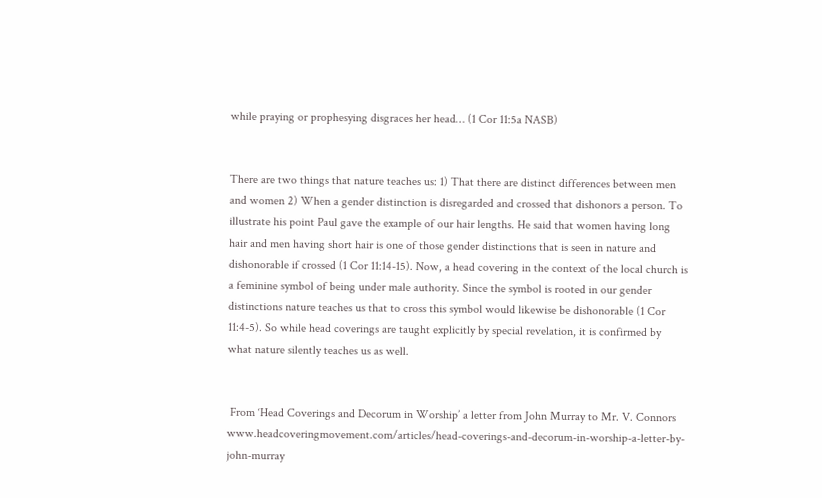while praying or prophesying disgraces her head… (1 Cor 11:5a NASB)


There are two things that nature teaches us: 1) That there are distinct differences between men and women 2) When a gender distinction is disregarded and crossed that dishonors a person. To illustrate his point Paul gave the example of our hair lengths. He said that women having long hair and men having short hair is one of those gender distinctions that is seen in nature and dishonorable if crossed (1 Cor 11:14-15). Now, a head covering in the context of the local church is a feminine symbol of being under male authority. Since the symbol is rooted in our gender distinctions nature teaches us that to cross this symbol would likewise be dishonorable (1 Cor 11:4-5). So while head coverings are taught explicitly by special revelation, it is confirmed by what nature silently teaches us as well.


 From ‘Head Coverings and Decorum in Worship’ a letter from John Murray to Mr. V. Connors www.headcoveringmovement.com/articles/head-coverings-and-decorum-in-worship-a-letter-by-john-murray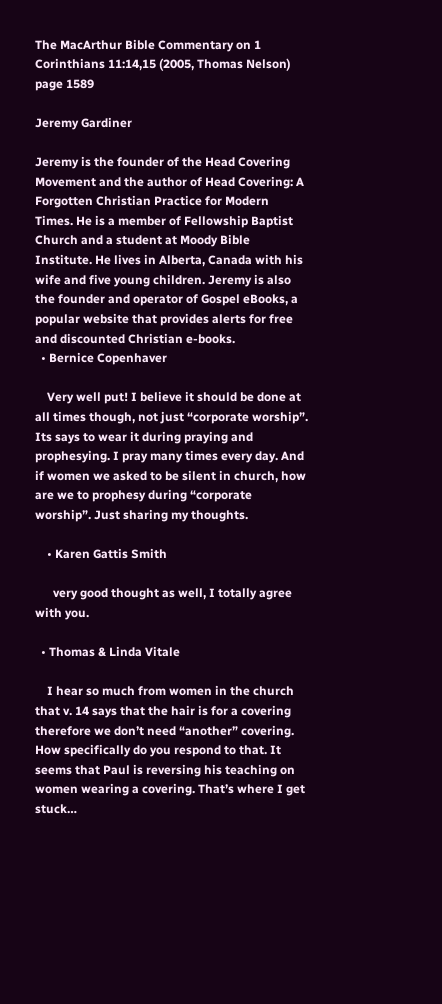The MacArthur Bible Commentary on 1 Corinthians 11:14,15 (2005, Thomas Nelson) page 1589

Jeremy Gardiner

Jeremy is the founder of the Head Covering Movement and the author of Head Covering: A Forgotten Christian Practice for Modern Times. He is a member of Fellowship Baptist Church and a student at Moody Bible Institute. He lives in Alberta, Canada with his wife and five young children. Jeremy is also the founder and operator of Gospel eBooks, a popular website that provides alerts for free and discounted Christian e-books.
  • Bernice Copenhaver

    Very well put! I believe it should be done at all times though, not just “corporate worship”. Its says to wear it during praying and prophesying. I pray many times every day. And if women we asked to be silent in church, how are we to prophesy during “corporate worship”. Just sharing my thoughts.

    • Karen Gattis Smith

      very good thought as well, I totally agree with you.

  • Thomas & Linda Vitale

    I hear so much from women in the church that v. 14 says that the hair is for a covering therefore we don’t need “another” covering. How specifically do you respond to that. It seems that Paul is reversing his teaching on women wearing a covering. That’s where I get stuck…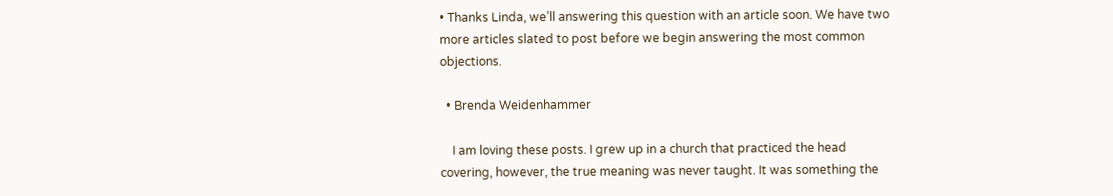• Thanks Linda, we’ll answering this question with an article soon. We have two more articles slated to post before we begin answering the most common objections.

  • Brenda Weidenhammer

    I am loving these posts. I grew up in a church that practiced the head covering, however, the true meaning was never taught. It was something the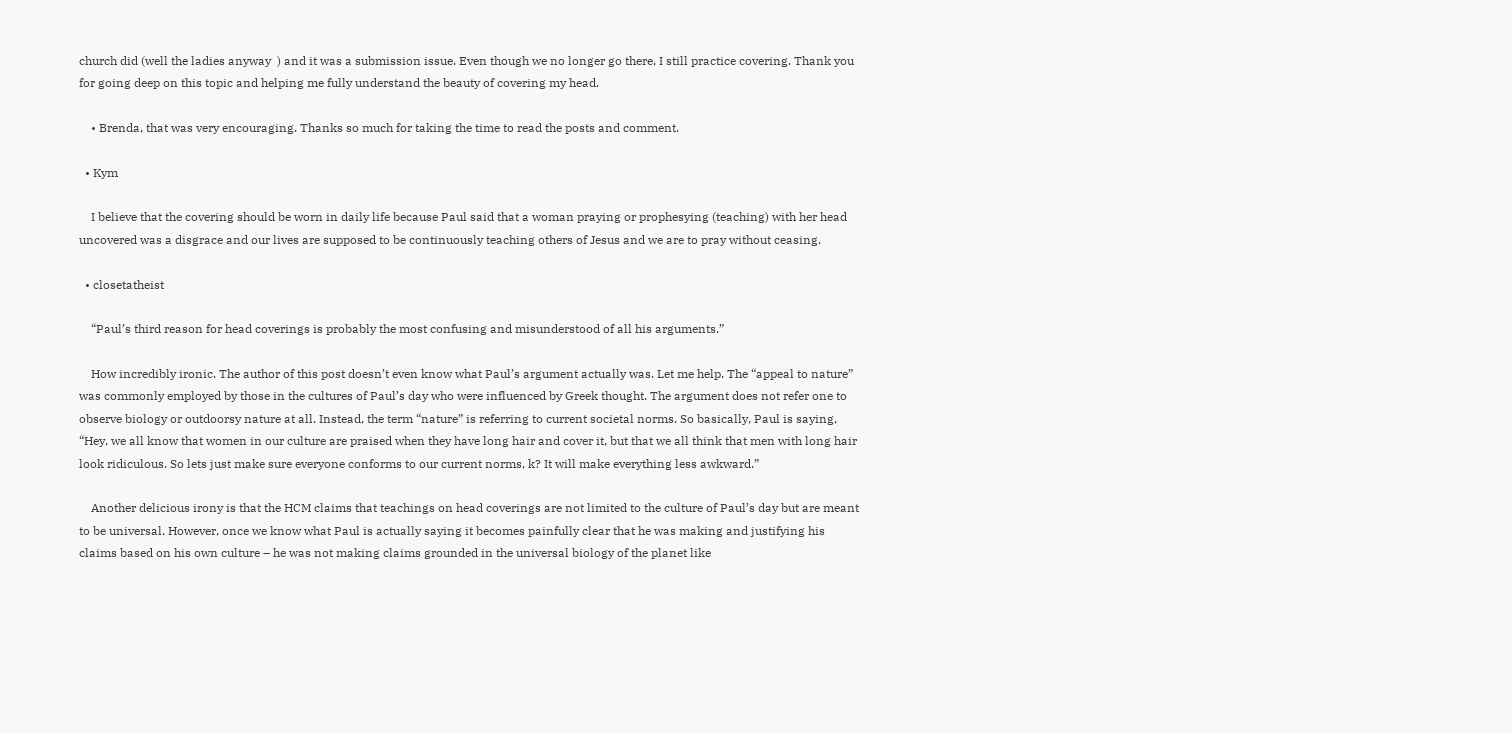church did (well the ladies anyway  ) and it was a submission issue. Even though we no longer go there, I still practice covering. Thank you for going deep on this topic and helping me fully understand the beauty of covering my head.

    • Brenda, that was very encouraging. Thanks so much for taking the time to read the posts and comment.

  • Kym

    I believe that the covering should be worn in daily life because Paul said that a woman praying or prophesying (teaching) with her head uncovered was a disgrace and our lives are supposed to be continuously teaching others of Jesus and we are to pray without ceasing.

  • closetatheist

    “Paul’s third reason for head coverings is probably the most confusing and misunderstood of all his arguments.”

    How incredibly ironic. The author of this post doesn’t even know what Paul’s argument actually was. Let me help. The “appeal to nature” was commonly employed by those in the cultures of Paul’s day who were influenced by Greek thought. The argument does not refer one to observe biology or outdoorsy nature at all. Instead, the term “nature” is referring to current societal norms. So basically, Paul is saying, “Hey, we all know that women in our culture are praised when they have long hair and cover it, but that we all think that men with long hair look ridiculous. So lets just make sure everyone conforms to our current norms, k? It will make everything less awkward.”

    Another delicious irony is that the HCM claims that teachings on head coverings are not limited to the culture of Paul’s day but are meant to be universal. However, once we know what Paul is actually saying it becomes painfully clear that he was making and justifying his claims based on his own culture – he was not making claims grounded in the universal biology of the planet like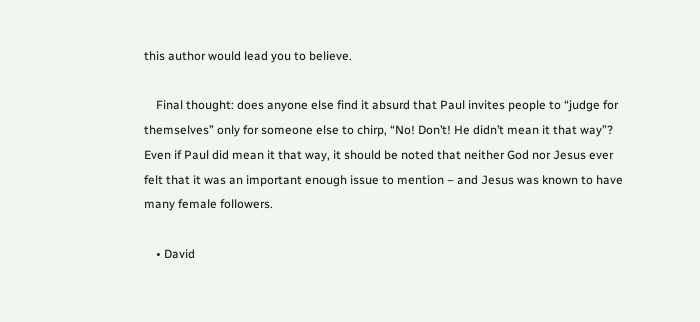this author would lead you to believe.

    Final thought: does anyone else find it absurd that Paul invites people to “judge for themselves” only for someone else to chirp, “No! Don’t! He didn’t mean it that way”? Even if Paul did mean it that way, it should be noted that neither God nor Jesus ever felt that it was an important enough issue to mention – and Jesus was known to have many female followers.

    • David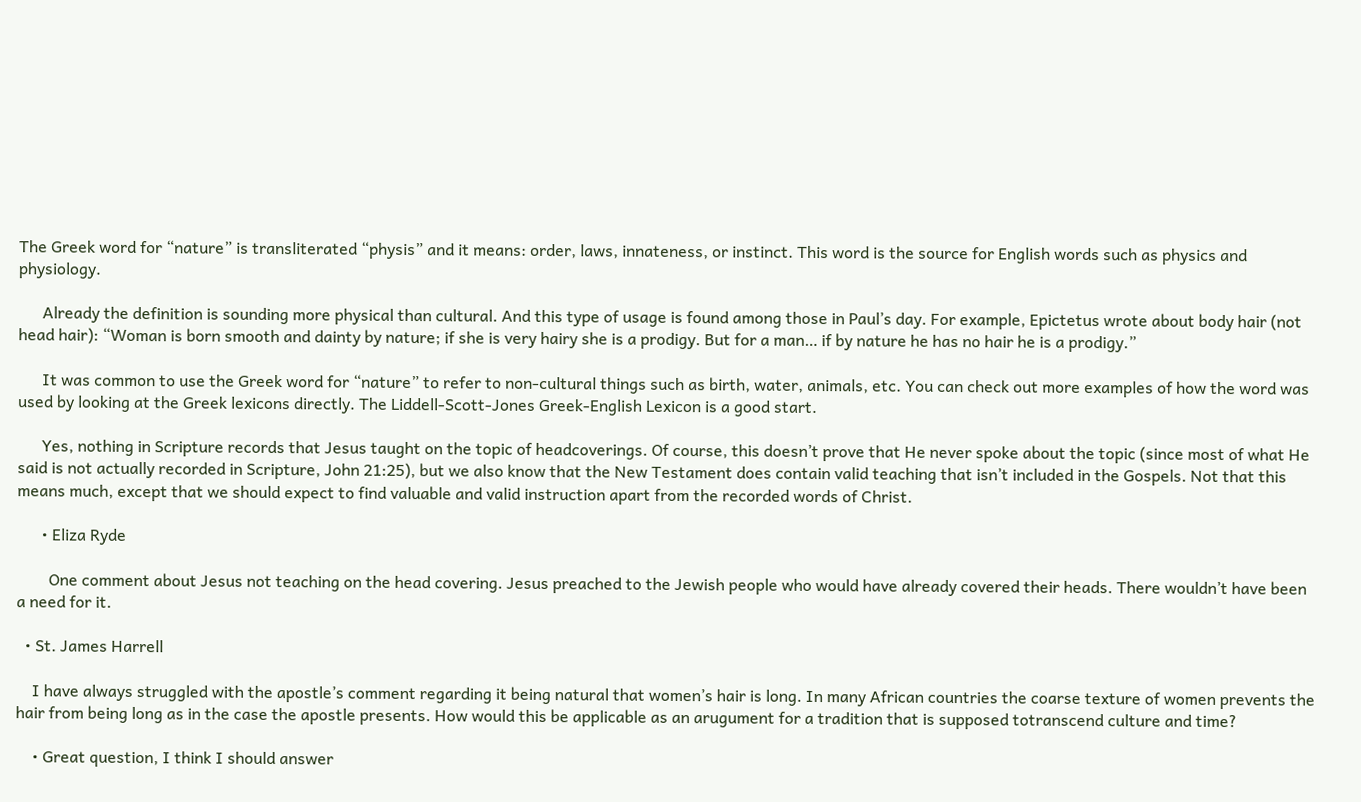The Greek word for “nature” is transliterated “physis” and it means: order, laws, innateness, or instinct. This word is the source for English words such as physics and physiology.

      Already the definition is sounding more physical than cultural. And this type of usage is found among those in Paul’s day. For example, Epictetus wrote about body hair (not head hair): “Woman is born smooth and dainty by nature; if she is very hairy she is a prodigy. But for a man… if by nature he has no hair he is a prodigy.”

      It was common to use the Greek word for “nature” to refer to non-cultural things such as birth, water, animals, etc. You can check out more examples of how the word was used by looking at the Greek lexicons directly. The Liddell-Scott-Jones Greek-English Lexicon is a good start.

      Yes, nothing in Scripture records that Jesus taught on the topic of headcoverings. Of course, this doesn’t prove that He never spoke about the topic (since most of what He said is not actually recorded in Scripture, John 21:25), but we also know that the New Testament does contain valid teaching that isn’t included in the Gospels. Not that this means much, except that we should expect to find valuable and valid instruction apart from the recorded words of Christ.

      • Eliza Ryde

        One comment about Jesus not teaching on the head covering. Jesus preached to the Jewish people who would have already covered their heads. There wouldn’t have been a need for it.

  • St. James Harrell

    I have always struggled with the apostle’s comment regarding it being natural that women’s hair is long. In many African countries the coarse texture of women prevents the hair from being long as in the case the apostle presents. How would this be applicable as an arugument for a tradition that is supposed totranscend culture and time?

    • Great question, I think I should answer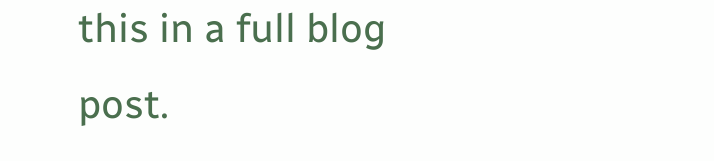this in a full blog post.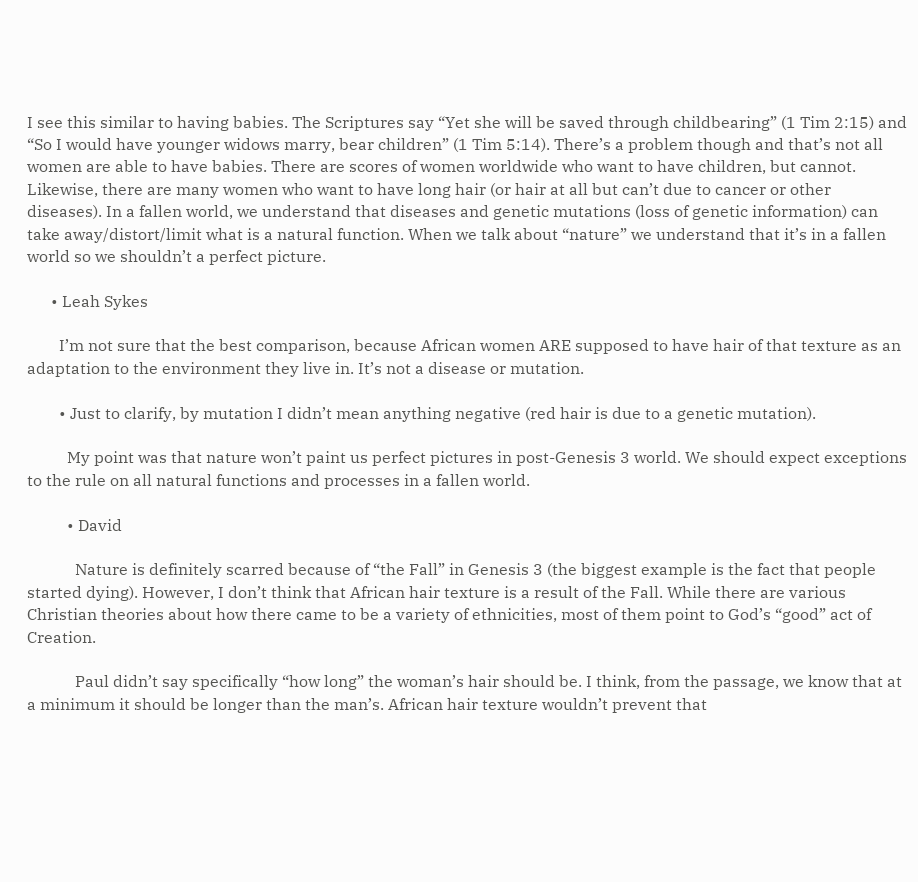I see this similar to having babies. The Scriptures say “Yet she will be saved through childbearing” (1 Tim 2:15) and “So I would have younger widows marry, bear children” (1 Tim 5:14). There’s a problem though and that’s not all women are able to have babies. There are scores of women worldwide who want to have children, but cannot. Likewise, there are many women who want to have long hair (or hair at all but can’t due to cancer or other diseases). In a fallen world, we understand that diseases and genetic mutations (loss of genetic information) can take away/distort/limit what is a natural function. When we talk about “nature” we understand that it’s in a fallen world so we shouldn’t a perfect picture.

      • Leah Sykes

        I’m not sure that the best comparison, because African women ARE supposed to have hair of that texture as an adaptation to the environment they live in. It’s not a disease or mutation.

        • Just to clarify, by mutation I didn’t mean anything negative (red hair is due to a genetic mutation).

          My point was that nature won’t paint us perfect pictures in post-Genesis 3 world. We should expect exceptions to the rule on all natural functions and processes in a fallen world.

          • David

            Nature is definitely scarred because of “the Fall” in Genesis 3 (the biggest example is the fact that people started dying). However, I don’t think that African hair texture is a result of the Fall. While there are various Christian theories about how there came to be a variety of ethnicities, most of them point to God’s “good” act of Creation.

            Paul didn’t say specifically “how long” the woman’s hair should be. I think, from the passage, we know that at a minimum it should be longer than the man’s. African hair texture wouldn’t prevent that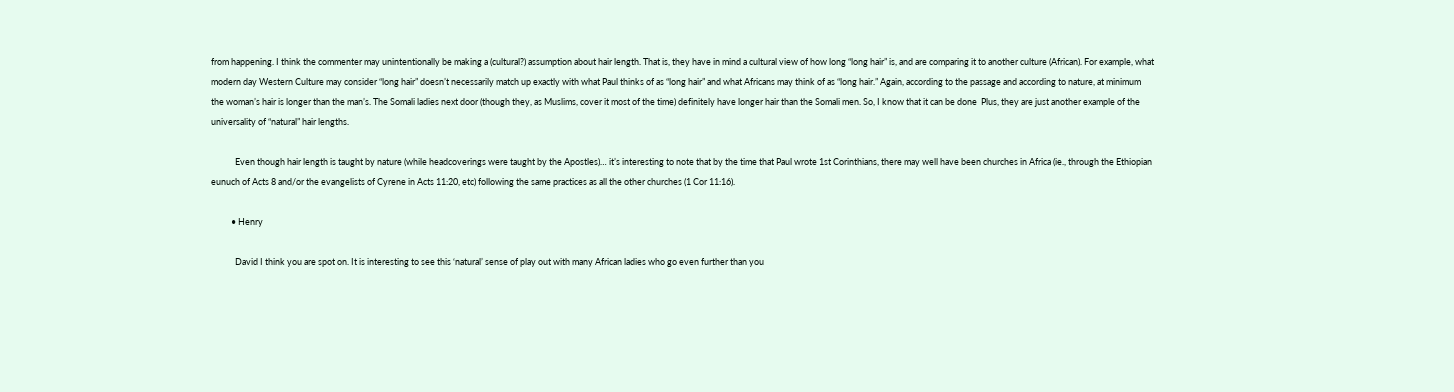from happening. I think the commenter may unintentionally be making a (cultural?) assumption about hair length. That is, they have in mind a cultural view of how long “long hair” is, and are comparing it to another culture (African). For example, what modern day Western Culture may consider “long hair” doesn’t necessarily match up exactly with what Paul thinks of as “long hair” and what Africans may think of as “long hair.” Again, according to the passage and according to nature, at minimum the woman’s hair is longer than the man’s. The Somali ladies next door (though they, as Muslims, cover it most of the time) definitely have longer hair than the Somali men. So, I know that it can be done  Plus, they are just another example of the universality of “natural” hair lengths.

            Even though hair length is taught by nature (while headcoverings were taught by the Apostles)… it’s interesting to note that by the time that Paul wrote 1st Corinthians, there may well have been churches in Africa (ie., through the Ethiopian eunuch of Acts 8 and/or the evangelists of Cyrene in Acts 11:20, etc) following the same practices as all the other churches (1 Cor 11:16).

          • Henry

            David I think you are spot on. It is interesting to see this ‘natural’ sense of play out with many African ladies who go even further than you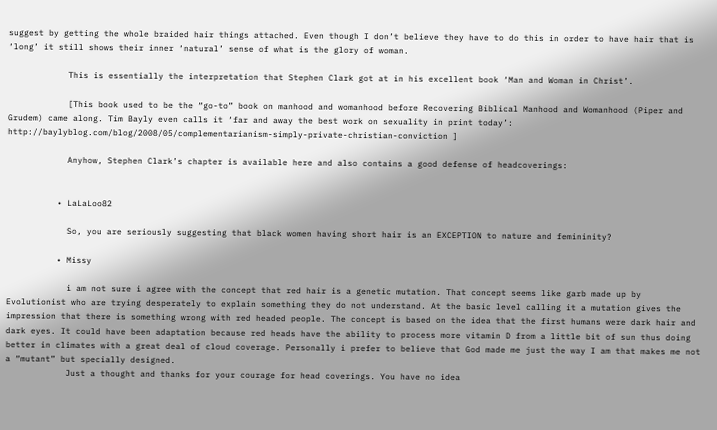suggest by getting the whole braided hair things attached. Even though I don’t believe they have to do this in order to have hair that is ‘long’ it still shows their inner ‘natural’ sense of what is the glory of woman.

            This is essentially the interpretation that Stephen Clark got at in his excellent book ‘Man and Woman in Christ’.

            [This book used to be the “go-to” book on manhood and womanhood before Recovering Biblical Manhood and Womanhood (Piper and Grudem) came along. Tim Bayly even calls it ‘far and away the best work on sexuality in print today’: http://baylyblog.com/blog/2008/05/complementarianism-simply-private-christian-conviction ]

            Anyhow, Stephen Clark’s chapter is available here and also contains a good defense of headcoverings:


          • LaLaLoo82

            So, you are seriously suggesting that black women having short hair is an EXCEPTION to nature and femininity?

          • Missy

            i am not sure i agree with the concept that red hair is a genetic mutation. That concept seems like garb made up by Evolutionist who are trying desperately to explain something they do not understand. At the basic level calling it a mutation gives the impression that there is something wrong with red headed people. The concept is based on the idea that the first humans were dark hair and dark eyes. It could have been adaptation because red heads have the ability to process more vitamin D from a little bit of sun thus doing better in climates with a great deal of cloud coverage. Personally i prefer to believe that God made me just the way I am that makes me not a “mutant” but specially designed.
            Just a thought and thanks for your courage for head coverings. You have no idea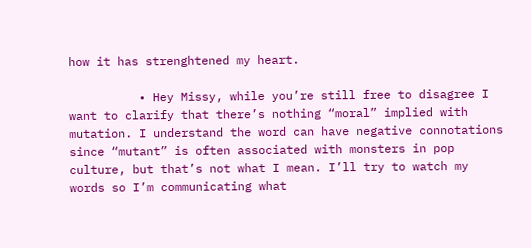how it has strenghtened my heart.

          • Hey Missy, while you’re still free to disagree I want to clarify that there’s nothing “moral” implied with mutation. I understand the word can have negative connotations since “mutant” is often associated with monsters in pop culture, but that’s not what I mean. I’ll try to watch my words so I’m communicating what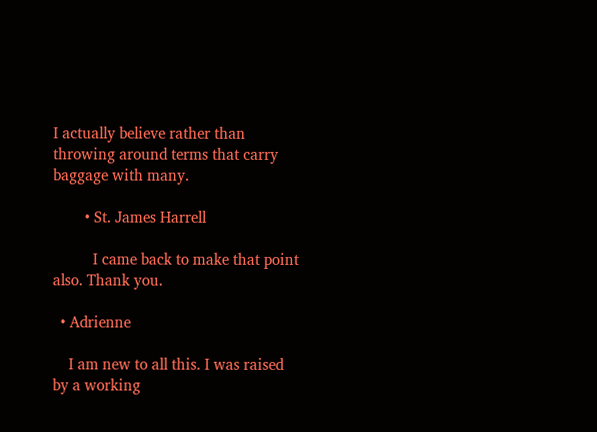I actually believe rather than throwing around terms that carry baggage with many.

        • St. James Harrell

          I came back to make that point also. Thank you.

  • Adrienne

    I am new to all this. I was raised by a working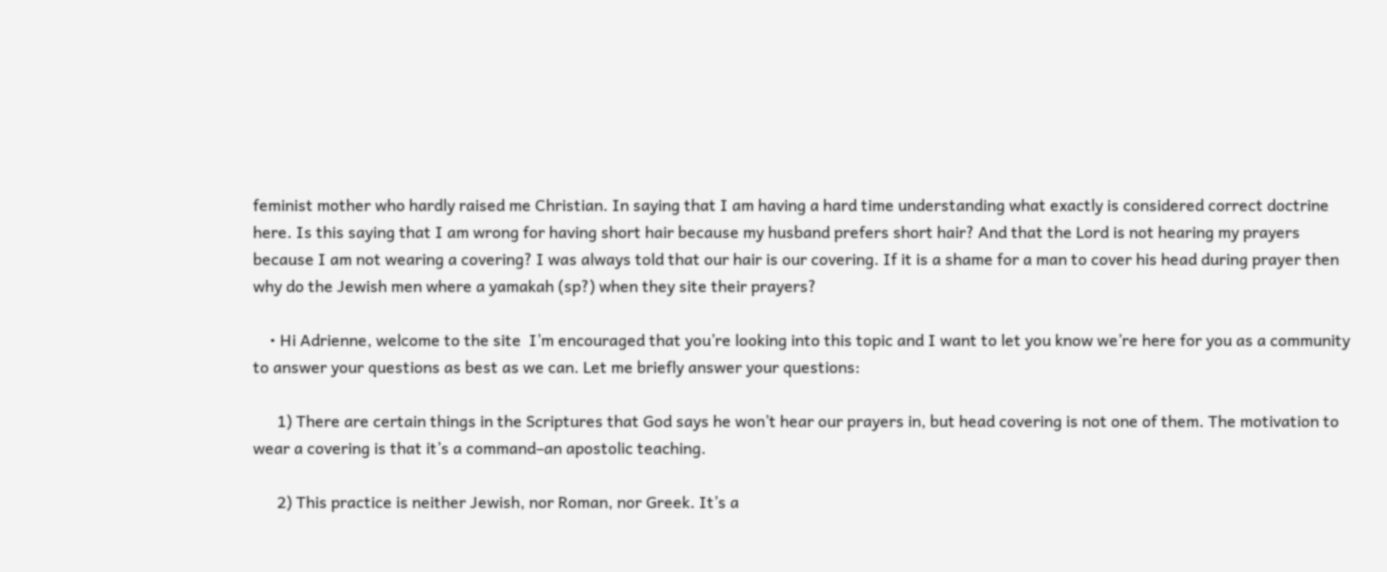feminist mother who hardly raised me Christian. In saying that I am having a hard time understanding what exactly is considered correct doctrine here. Is this saying that I am wrong for having short hair because my husband prefers short hair? And that the Lord is not hearing my prayers because I am not wearing a covering? I was always told that our hair is our covering. If it is a shame for a man to cover his head during prayer then why do the Jewish men where a yamakah (sp?) when they site their prayers?

    • Hi Adrienne, welcome to the site  I’m encouraged that you’re looking into this topic and I want to let you know we’re here for you as a community to answer your questions as best as we can. Let me briefly answer your questions:

      1) There are certain things in the Scriptures that God says he won’t hear our prayers in, but head covering is not one of them. The motivation to wear a covering is that it’s a command–an apostolic teaching.

      2) This practice is neither Jewish, nor Roman, nor Greek. It’s a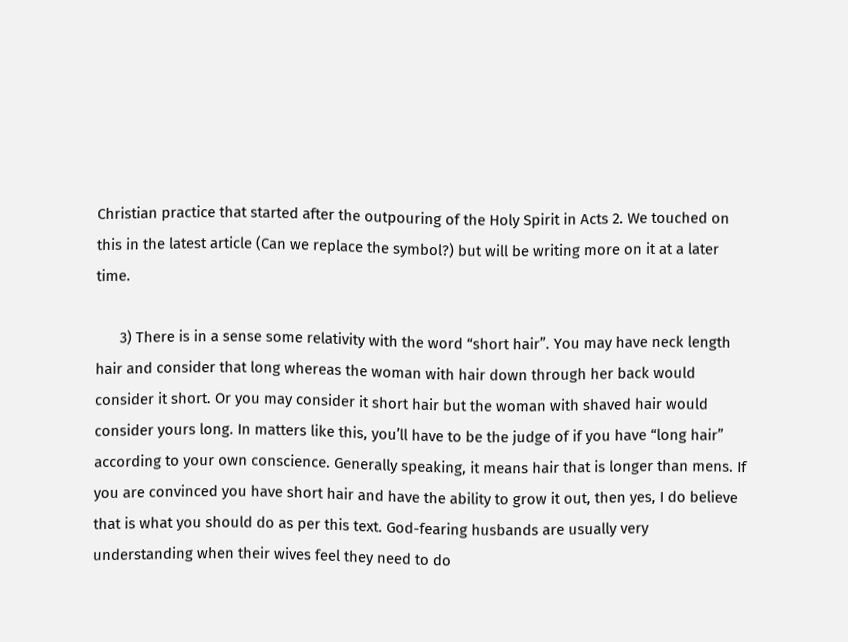Christian practice that started after the outpouring of the Holy Spirit in Acts 2. We touched on this in the latest article (Can we replace the symbol?) but will be writing more on it at a later time.

      3) There is in a sense some relativity with the word “short hair”. You may have neck length hair and consider that long whereas the woman with hair down through her back would consider it short. Or you may consider it short hair but the woman with shaved hair would consider yours long. In matters like this, you’ll have to be the judge of if you have “long hair” according to your own conscience. Generally speaking, it means hair that is longer than mens. If you are convinced you have short hair and have the ability to grow it out, then yes, I do believe that is what you should do as per this text. God-fearing husbands are usually very understanding when their wives feel they need to do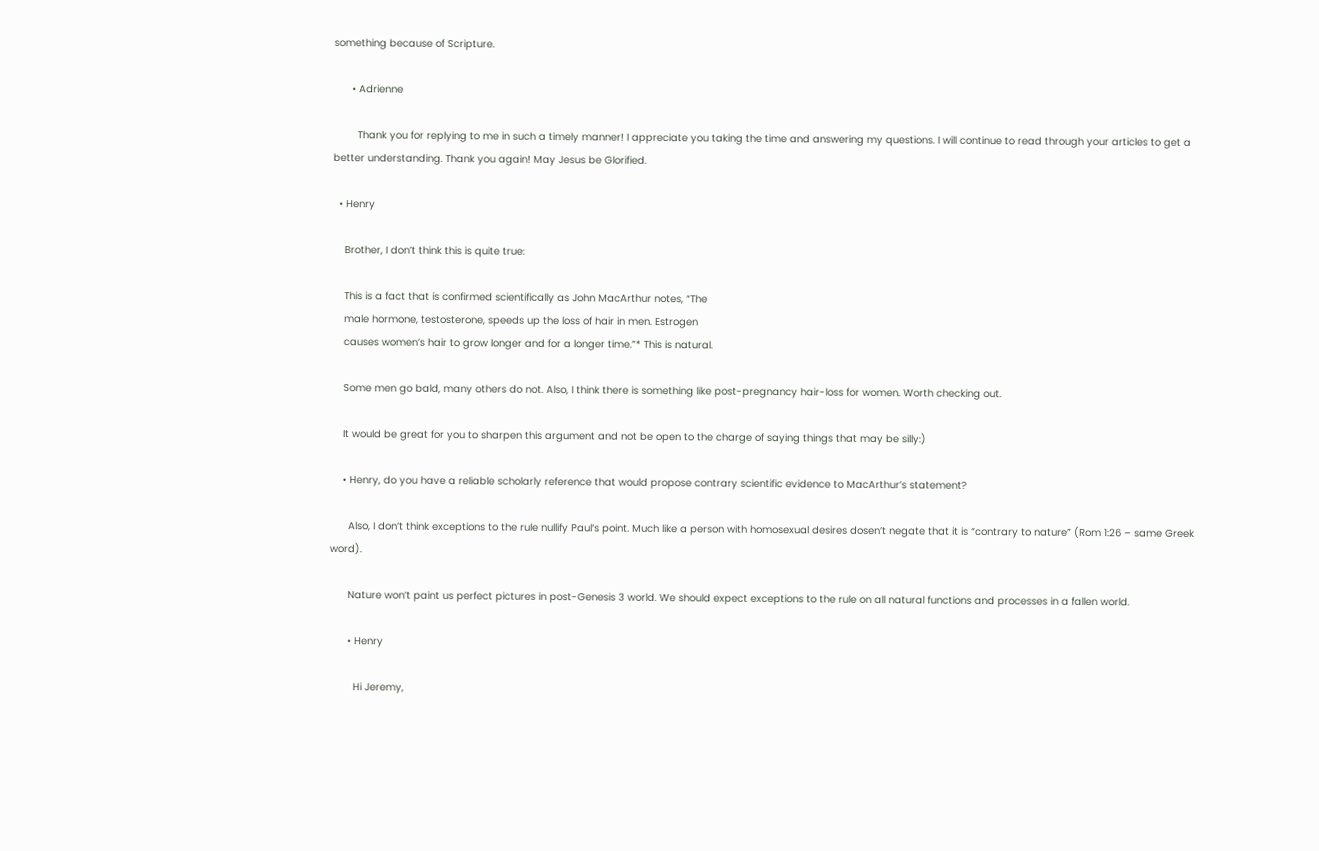something because of Scripture.

      • Adrienne

        Thank you for replying to me in such a timely manner! I appreciate you taking the time and answering my questions. I will continue to read through your articles to get a better understanding. Thank you again! May Jesus be Glorified.

  • Henry

    Brother, I don’t think this is quite true:

    This is a fact that is confirmed scientifically as John MacArthur notes, “The
    male hormone, testosterone, speeds up the loss of hair in men. Estrogen
    causes women’s hair to grow longer and for a longer time.”* This is natural.

    Some men go bald, many others do not. Also, I think there is something like post-pregnancy hair-loss for women. Worth checking out.

    It would be great for you to sharpen this argument and not be open to the charge of saying things that may be silly:)

    • Henry, do you have a reliable scholarly reference that would propose contrary scientific evidence to MacArthur’s statement?

      Also, I don’t think exceptions to the rule nullify Paul’s point. Much like a person with homosexual desires dosen’t negate that it is “contrary to nature” (Rom 1:26 – same Greek word).

      Nature won’t paint us perfect pictures in post-Genesis 3 world. We should expect exceptions to the rule on all natural functions and processes in a fallen world.

      • Henry

        Hi Jeremy,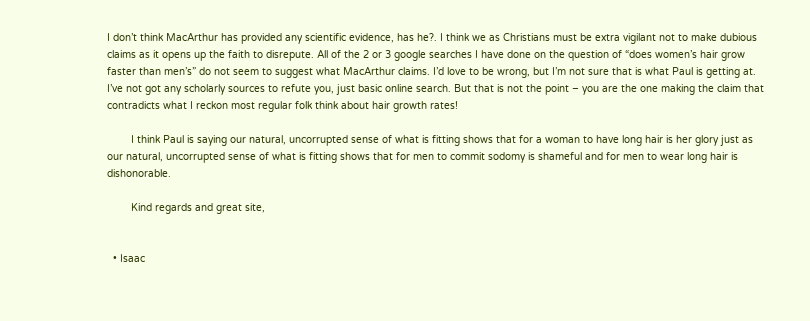I don’t think MacArthur has provided any scientific evidence, has he?. I think we as Christians must be extra vigilant not to make dubious claims as it opens up the faith to disrepute. All of the 2 or 3 google searches I have done on the question of “does women’s hair grow faster than men’s” do not seem to suggest what MacArthur claims. I’d love to be wrong, but I’m not sure that is what Paul is getting at. I’ve not got any scholarly sources to refute you, just basic online search. But that is not the point – you are the one making the claim that contradicts what I reckon most regular folk think about hair growth rates!

        I think Paul is saying our natural, uncorrupted sense of what is fitting shows that for a woman to have long hair is her glory just as our natural, uncorrupted sense of what is fitting shows that for men to commit sodomy is shameful and for men to wear long hair is dishonorable.

        Kind regards and great site,


  • Isaac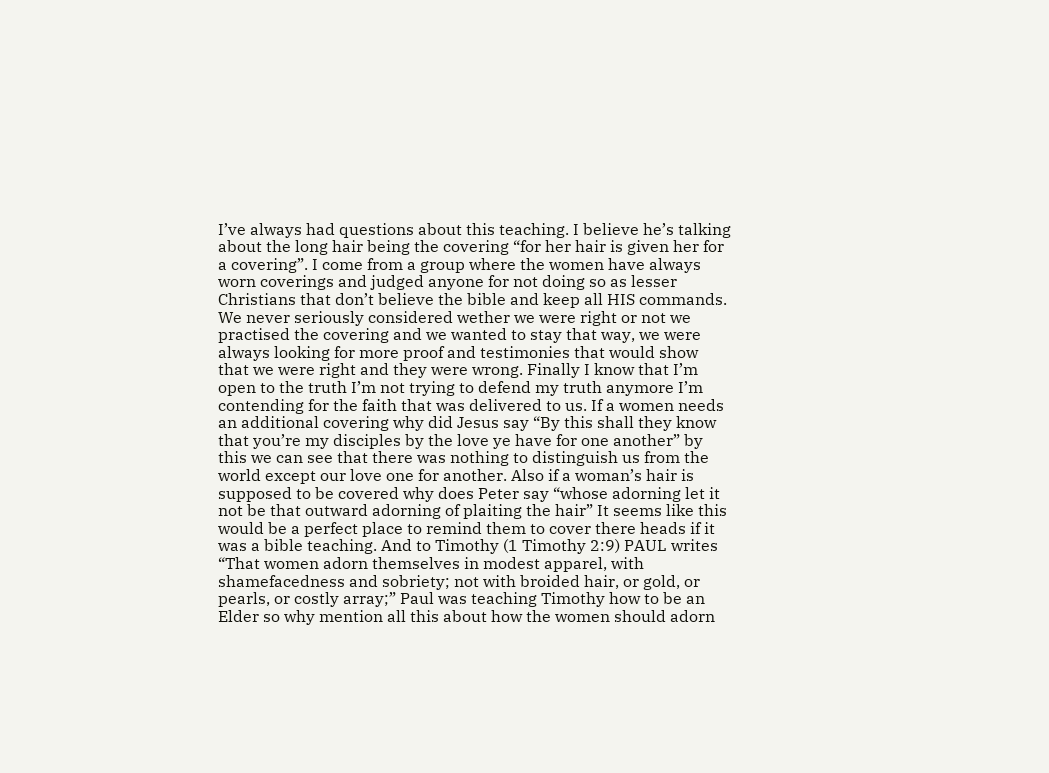I’ve always had questions about this teaching. I believe he’s talking about the long hair being the covering “for her hair is given her for a covering”. I come from a group where the women have always worn coverings and judged anyone for not doing so as lesser Christians that don’t believe the bible and keep all HIS commands. We never seriously considered wether we were right or not we practised the covering and we wanted to stay that way, we were always looking for more proof and testimonies that would show that we were right and they were wrong. Finally I know that I’m open to the truth I’m not trying to defend my truth anymore I’m contending for the faith that was delivered to us. If a women needs an additional covering why did Jesus say “By this shall they know that you’re my disciples by the love ye have for one another” by this we can see that there was nothing to distinguish us from the world except our love one for another. Also if a woman’s hair is supposed to be covered why does Peter say “whose adorning let it not be that outward adorning of plaiting the hair” It seems like this would be a perfect place to remind them to cover there heads if it was a bible teaching. And to Timothy (1 Timothy 2:9) PAUL writes “That women adorn themselves in modest apparel, with shamefacedness and sobriety; not with broided hair, or gold, or pearls, or costly array;” Paul was teaching Timothy how to be an Elder so why mention all this about how the women should adorn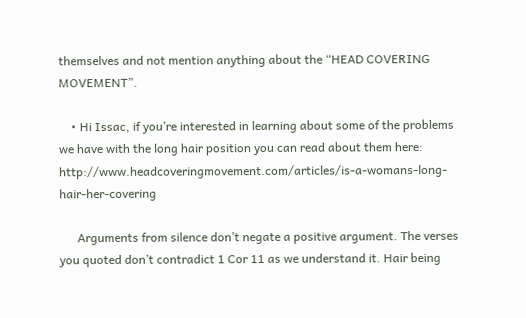themselves and not mention anything about the “HEAD COVERING MOVEMENT”.

    • Hi Issac, if you’re interested in learning about some of the problems we have with the long hair position you can read about them here: http://www.headcoveringmovement.com/articles/is-a-womans-long-hair-her-covering

      Arguments from silence don’t negate a positive argument. The verses you quoted don’t contradict 1 Cor 11 as we understand it. Hair being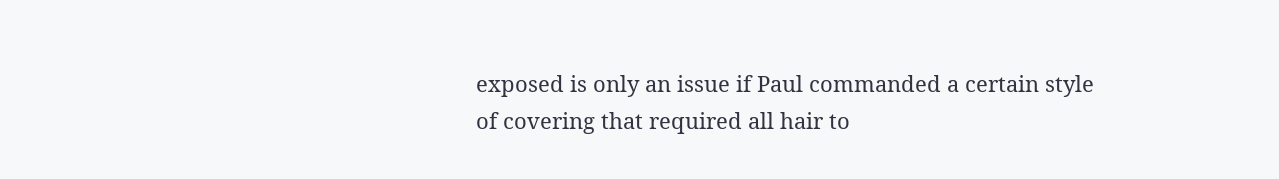exposed is only an issue if Paul commanded a certain style of covering that required all hair to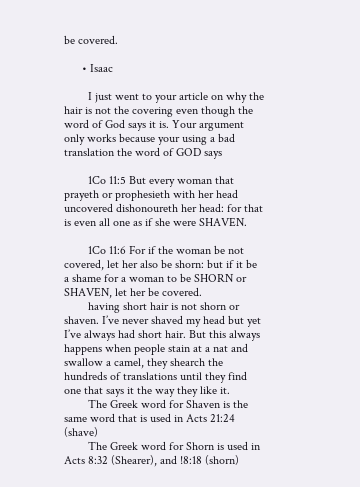be covered.

      • Isaac

        I just went to your article on why the hair is not the covering even though the word of God says it is. Your argument only works because your using a bad translation the word of GOD says

        1Co 11:5 But every woman that prayeth or prophesieth with her head uncovered dishonoureth her head: for that is even all one as if she were SHAVEN.

        1Co 11:6 For if the woman be not covered, let her also be shorn: but if it be a shame for a woman to be SHORN or SHAVEN, let her be covered.
        having short hair is not shorn or shaven. I’ve never shaved my head but yet I’ve always had short hair. But this always happens when people stain at a nat and swallow a camel, they shearch the hundreds of translations until they find one that says it the way they like it.
        The Greek word for Shaven is the same word that is used in Acts 21:24 (shave)
        The Greek word for Shorn is used in Acts 8:32 (Shearer), and !8:18 (shorn)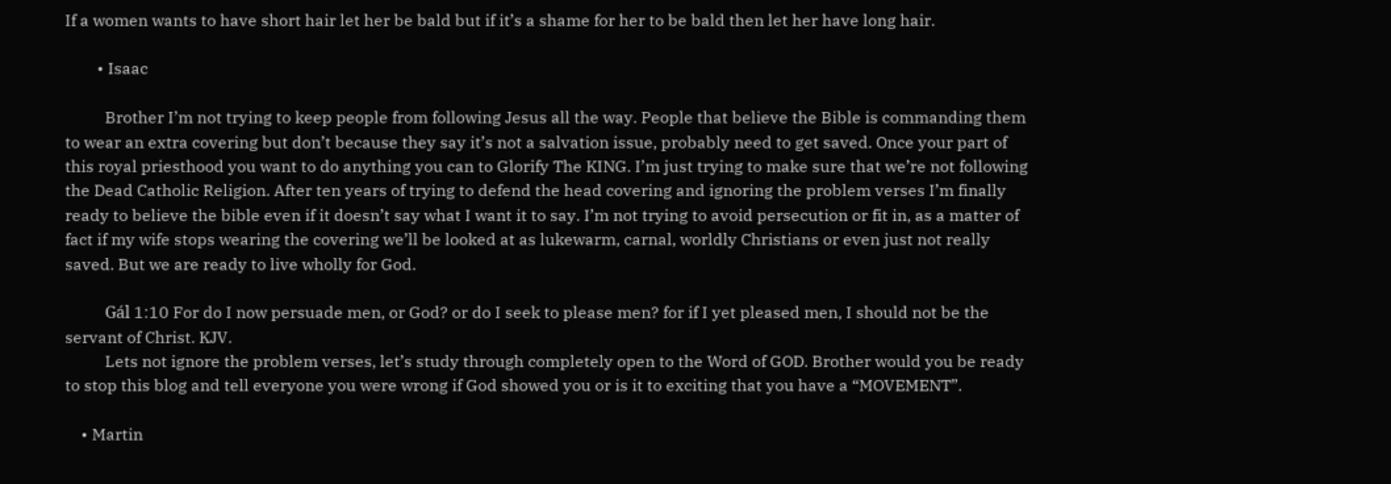If a women wants to have short hair let her be bald but if it’s a shame for her to be bald then let her have long hair.

        • Isaac

          Brother I’m not trying to keep people from following Jesus all the way. People that believe the Bible is commanding them to wear an extra covering but don’t because they say it’s not a salvation issue, probably need to get saved. Once your part of this royal priesthood you want to do anything you can to Glorify The KING. I’m just trying to make sure that we’re not following the Dead Catholic Religion. After ten years of trying to defend the head covering and ignoring the problem verses I’m finally ready to believe the bible even if it doesn’t say what I want it to say. I’m not trying to avoid persecution or fit in, as a matter of fact if my wife stops wearing the covering we’ll be looked at as lukewarm, carnal, worldly Christians or even just not really saved. But we are ready to live wholly for God.

          Gál 1:10 For do I now persuade men, or God? or do I seek to please men? for if I yet pleased men, I should not be the servant of Christ. KJV.
          Lets not ignore the problem verses, let’s study through completely open to the Word of GOD. Brother would you be ready to stop this blog and tell everyone you were wrong if God showed you or is it to exciting that you have a “MOVEMENT”.

    • Martin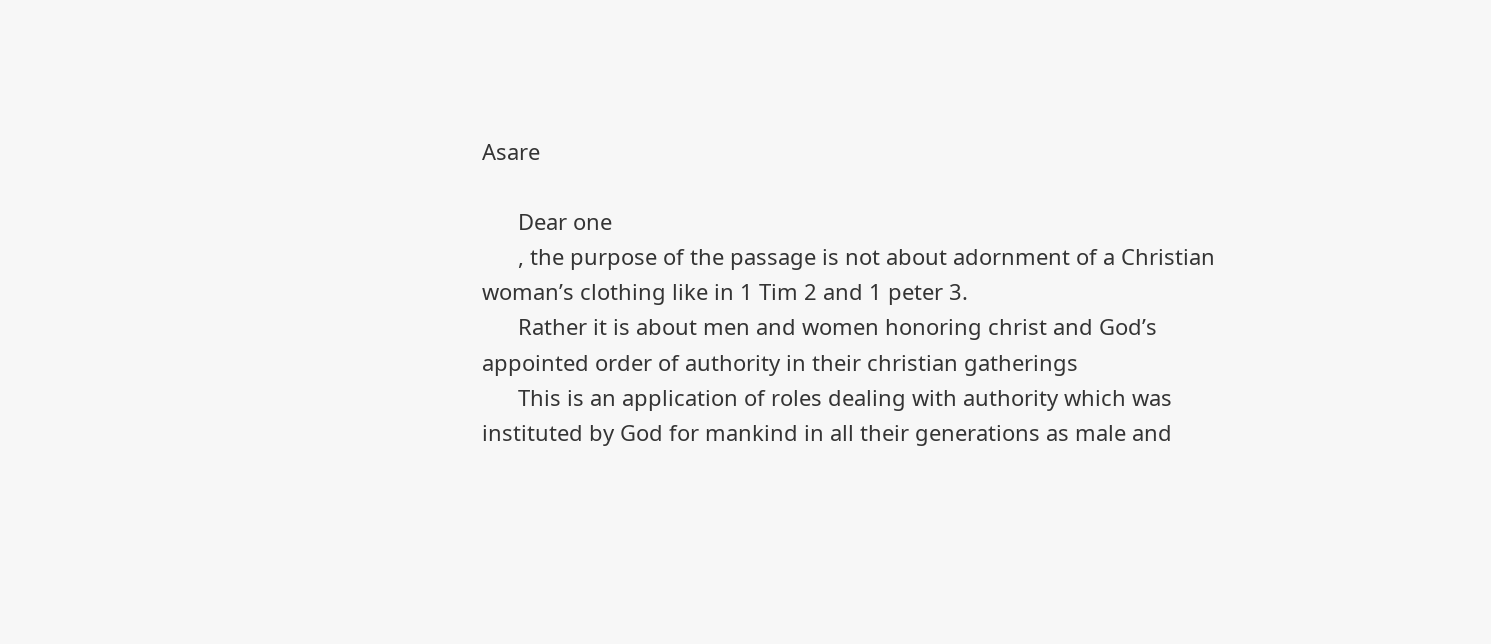Asare

      Dear one
      , the purpose of the passage is not about adornment of a Christian woman’s clothing like in 1 Tim 2 and 1 peter 3.
      Rather it is about men and women honoring christ and God’s appointed order of authority in their christian gatherings
      This is an application of roles dealing with authority which was instituted by God for mankind in all their generations as male and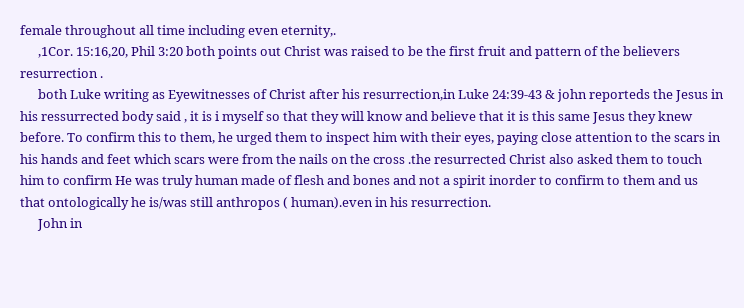female throughout all time including even eternity,.
      ,1Cor. 15:16,20, Phil 3:20 both points out Christ was raised to be the first fruit and pattern of the believers resurrection .
      both Luke writing as Eyewitnesses of Christ after his resurrection,in Luke 24:39-43 & john reporteds the Jesus in his ressurrected body said , it is i myself so that they will know and believe that it is this same Jesus they knew before. To confirm this to them, he urged them to inspect him with their eyes, paying close attention to the scars in his hands and feet which scars were from the nails on the cross .the resurrected Christ also asked them to touch him to confirm He was truly human made of flesh and bones and not a spirit inorder to confirm to them and us that ontologically he is/was still anthropos ( human).even in his resurrection.
      John in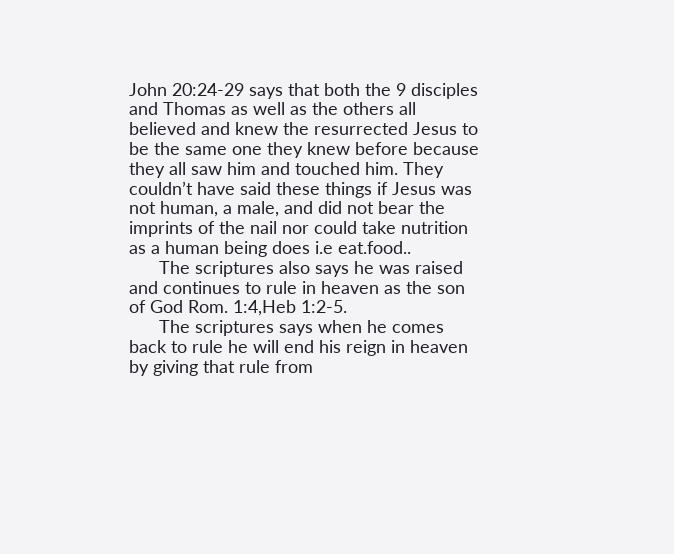John 20:24-29 says that both the 9 disciples and Thomas as well as the others all believed and knew the resurrected Jesus to be the same one they knew before because they all saw him and touched him. They couldn’t have said these things if Jesus was not human, a male, and did not bear the imprints of the nail nor could take nutrition as a human being does i.e eat.food..
      The scriptures also says he was raised and continues to rule in heaven as the son of God Rom. 1:4,Heb 1:2-5.
      The scriptures says when he comes back to rule he will end his reign in heaven by giving that rule from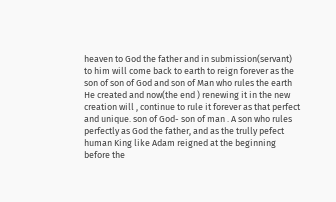heaven to God the father and in submission(servant) to him will come back to earth to reign forever as the son of son of God and son of Man who rules the earth He created and now(the end ) renewing it in the new creation will , continue to rule it forever as that perfect and unique. son of God- son of man . A son who rules perfectly as God the father, and as the trully pefect human King like Adam reigned at the beginning before the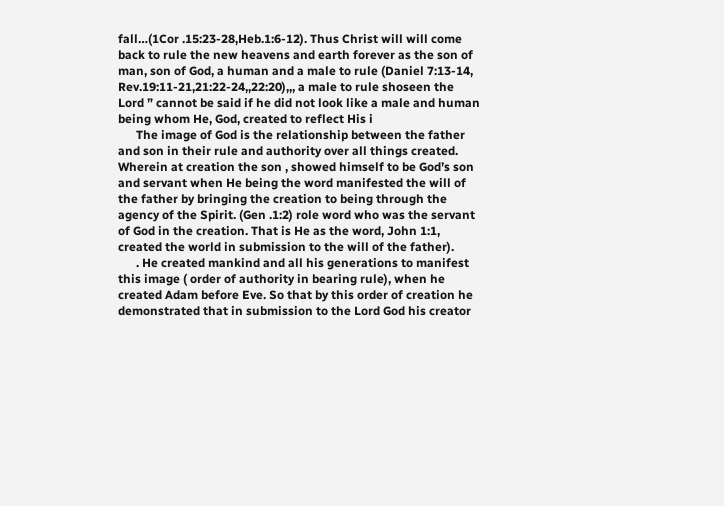fall…(1Cor .15:23-28,Heb.1:6-12). Thus Christ will will come back to rule the new heavens and earth forever as the son of man, son of God, a human and a male to rule (Daniel 7:13-14, Rev.19:11-21,21:22-24,,22:20),,, a male to rule shoseen the Lord ” cannot be said if he did not look like a male and human being whom He, God, created to reflect His i
      The image of God is the relationship between the father and son in their rule and authority over all things created. Wherein at creation the son , showed himself to be God’s son and servant when He being the word manifested the will of the father by bringing the creation to being through the agency of the Spirit. (Gen .1:2) role word who was the servant of God in the creation. That is He as the word, John 1:1, created the world in submission to the will of the father).
      . He created mankind and all his generations to manifest this image ( order of authority in bearing rule), when he created Adam before Eve. So that by this order of creation he demonstrated that in submission to the Lord God his creator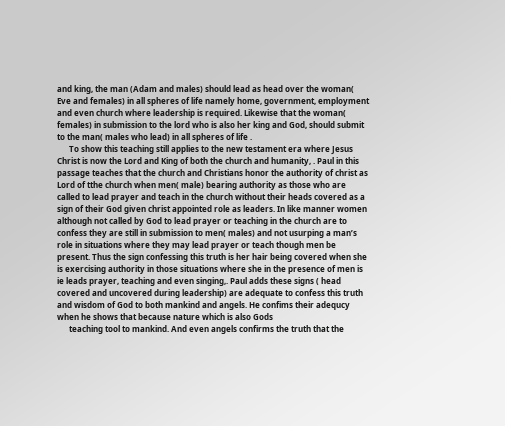and king, the man (Adam and males) should lead as head over the woman( Eve and females) in all spheres of life namely home, government, employment and even church where leadership is required. Likewise that the woman( females) in submission to the lord who is also her king and God, should submit to the man( males who lead) in all spheres of life .
      To show this teaching still applies to the new testament era where Jesus Christ is now the Lord and King of both the church and humanity, . Paul in this passage teaches that the church and Christians honor the authority of christ as Lord of tthe church when men( male) bearing authority as those who are called to lead prayer and teach in the church without their heads covered as a sign of their God given christ appointed role as leaders. In like manner women although not called by God to lead prayer or teaching in the church are to confess they are still in submission to men( males) and not usurping a man’s role in situations where they may lead prayer or teach though men be present. Thus the sign confessing this truth is her hair being covered when she is exercising authority in those situations where she in the presence of men is ie leads prayer, teaching and even singing,. Paul adds these signs ( head covered and uncovered during leadership) are adequate to confess this truth and wisdom of God to both mankind and angels. He confims their adequcy when he shows that because nature which is also Gods
      teaching tool to mankind. And even angels confirms the truth that the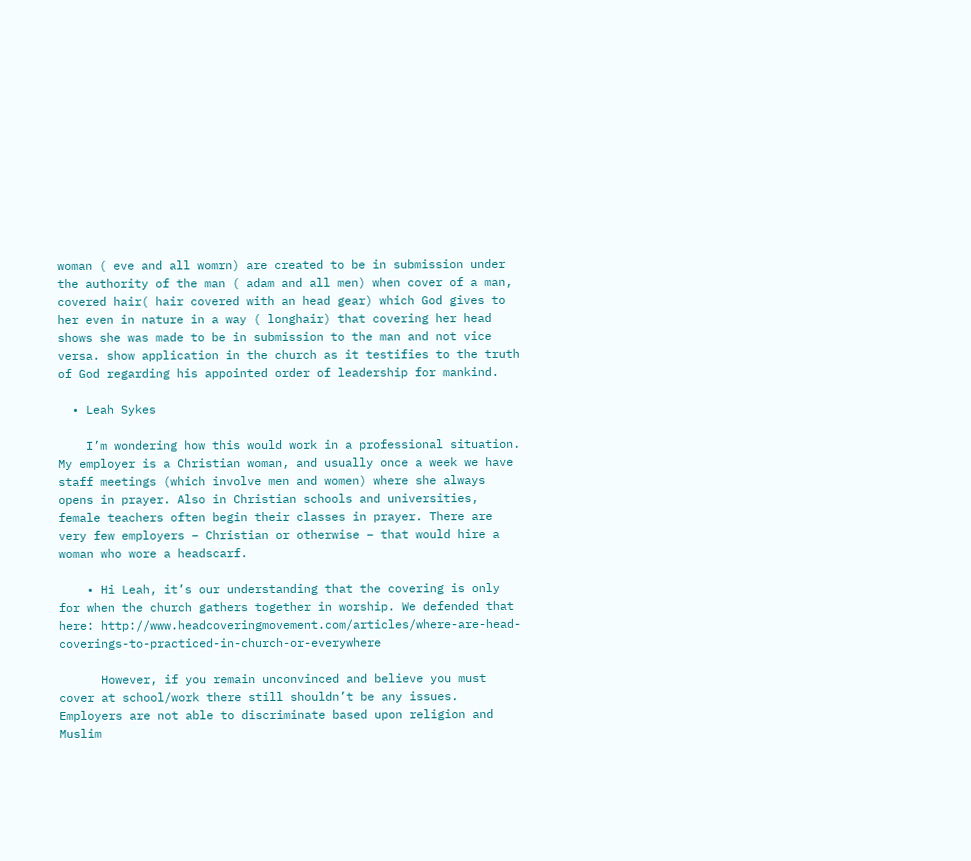woman ( eve and all womrn) are created to be in submission under the authority of the man ( adam and all men) when cover of a man, covered hair( hair covered with an head gear) which God gives to her even in nature in a way ( longhair) that covering her head shows she was made to be in submission to the man and not vice versa. show application in the church as it testifies to the truth of God regarding his appointed order of leadership for mankind.

  • Leah Sykes

    I’m wondering how this would work in a professional situation. My employer is a Christian woman, and usually once a week we have staff meetings (which involve men and women) where she always opens in prayer. Also in Christian schools and universities, female teachers often begin their classes in prayer. There are very few employers – Christian or otherwise – that would hire a woman who wore a headscarf.

    • Hi Leah, it’s our understanding that the covering is only for when the church gathers together in worship. We defended that here: http://www.headcoveringmovement.com/articles/where-are-head-coverings-to-practiced-in-church-or-everywhere

      However, if you remain unconvinced and believe you must cover at school/work there still shouldn’t be any issues. Employers are not able to discriminate based upon religion and Muslim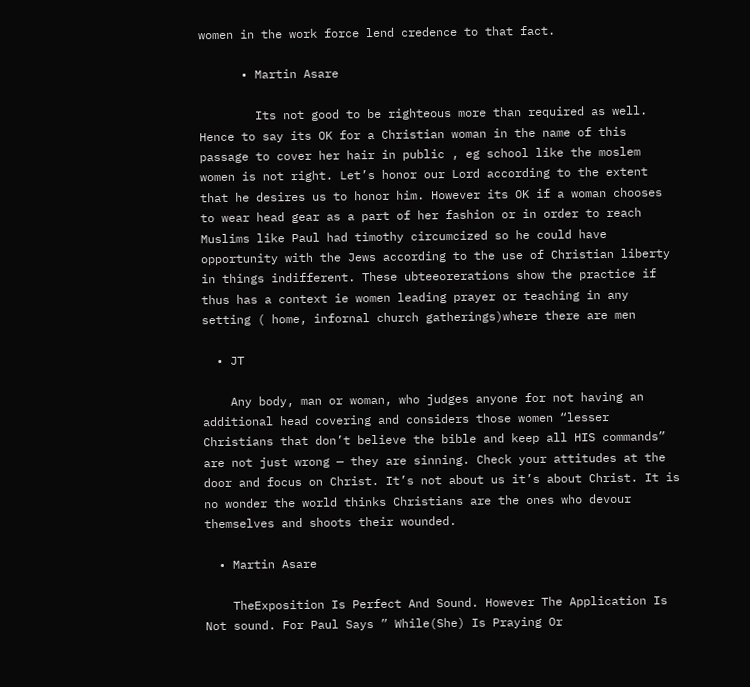women in the work force lend credence to that fact.

      • Martin Asare

        Its not good to be righteous more than required as well. Hence to say its OK for a Christian woman in the name of this passage to cover her hair in public , eg school like the moslem women is not right. Let’s honor our Lord according to the extent that he desires us to honor him. However its OK if a woman chooses to wear head gear as a part of her fashion or in order to reach Muslims like Paul had timothy circumcized so he could have opportunity with the Jews according to the use of Christian liberty in things indifferent. These ubteeorerations show the practice if thus has a context ie women leading prayer or teaching in any setting ( home, infornal church gatherings)where there are men

  • JT

    Any body, man or woman, who judges anyone for not having an additional head covering and considers those women “lesser Christians that don’t believe the bible and keep all HIS commands” are not just wrong — they are sinning. Check your attitudes at the door and focus on Christ. It’s not about us it’s about Christ. It is no wonder the world thinks Christians are the ones who devour themselves and shoots their wounded.

  • Martin Asare

    TheExposition Is Perfect And Sound. However The Application Is Not sound. For Paul Says ” While(She) Is Praying Or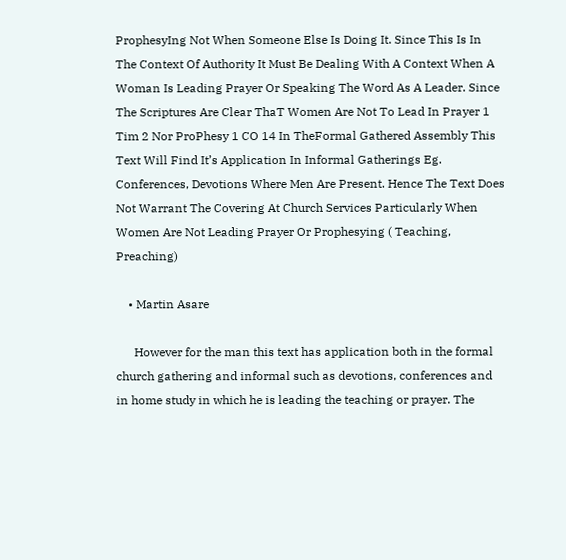ProphesyIng Not When Someone Else Is Doing It. Since This Is In The Context Of Authority It Must Be Dealing With A Context When A Woman Is Leading Prayer Or Speaking The Word As A Leader. Since The Scriptures Are Clear ThaT Women Are Not To Lead In Prayer 1 Tim 2 Nor ProPhesy 1 CO 14 In TheFormal Gathered Assembly This Text Will Find It’s Application In Informal Gatherings Eg. Conferences, Devotions Where Men Are Present. Hence The Text Does Not Warrant The Covering At Church Services Particularly When Women Are Not Leading Prayer Or Prophesying ( Teaching, Preaching)

    • Martin Asare

      However for the man this text has application both in the formal church gathering and informal such as devotions, conferences and in home study in which he is leading the teaching or prayer. The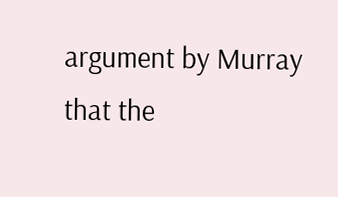argument by Murray that the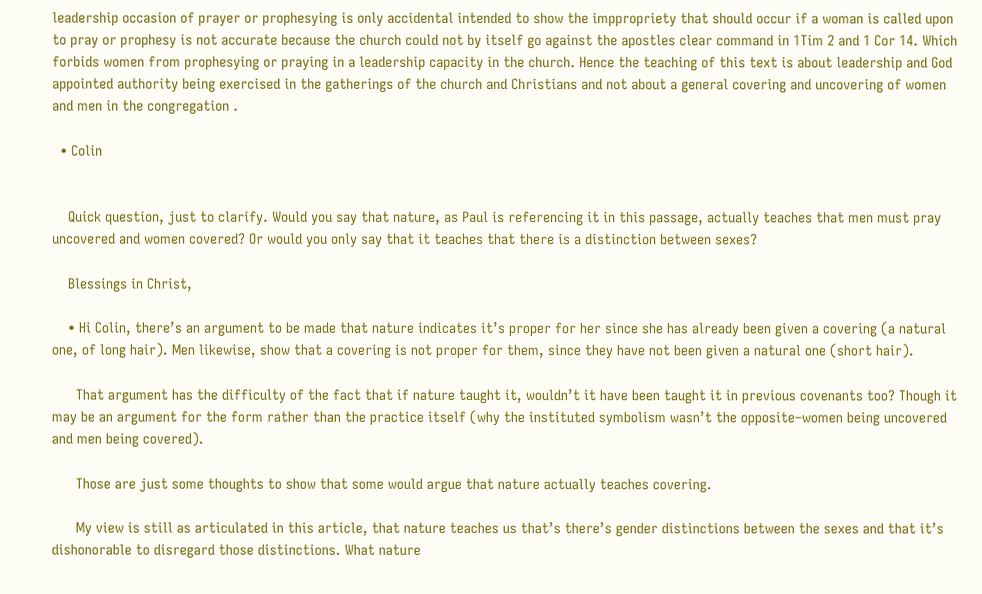leadership occasion of prayer or prophesying is only accidental intended to show the imppropriety that should occur if a woman is called upon to pray or prophesy is not accurate because the church could not by itself go against the apostles clear command in 1Tim 2 and 1 Cor 14. Which forbids women from prophesying or praying in a leadership capacity in the church. Hence the teaching of this text is about leadership and God appointed authority being exercised in the gatherings of the church and Christians and not about a general covering and uncovering of women and men in the congregation .

  • Colin


    Quick question, just to clarify. Would you say that nature, as Paul is referencing it in this passage, actually teaches that men must pray uncovered and women covered? Or would you only say that it teaches that there is a distinction between sexes?

    Blessings in Christ,

    • Hi Colin, there’s an argument to be made that nature indicates it’s proper for her since she has already been given a covering (a natural one, of long hair). Men likewise, show that a covering is not proper for them, since they have not been given a natural one (short hair).

      That argument has the difficulty of the fact that if nature taught it, wouldn’t it have been taught it in previous covenants too? Though it may be an argument for the form rather than the practice itself (why the instituted symbolism wasn’t the opposite–women being uncovered and men being covered).

      Those are just some thoughts to show that some would argue that nature actually teaches covering.

      My view is still as articulated in this article, that nature teaches us that’s there’s gender distinctions between the sexes and that it’s dishonorable to disregard those distinctions. What nature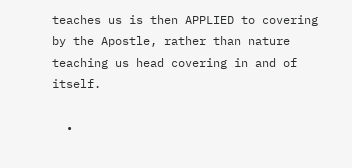teaches us is then APPLIED to covering by the Apostle, rather than nature teaching us head covering in and of itself.

  •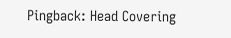Pingback: Head Covering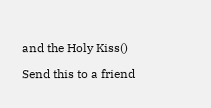and the Holy Kiss()

Send this to a friend